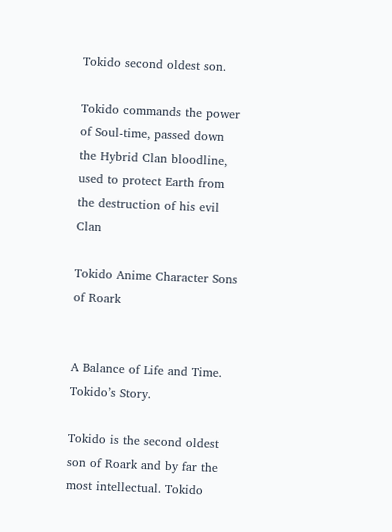Tokido second oldest son.

Tokido commands the power of Soul-time, passed down the Hybrid Clan bloodline, used to protect Earth from the destruction of his evil Clan

Tokido Anime Character Sons of Roark


A Balance of Life and Time. Tokido’s Story.

Tokido is the second oldest son of Roark and by far the most intellectual. Tokido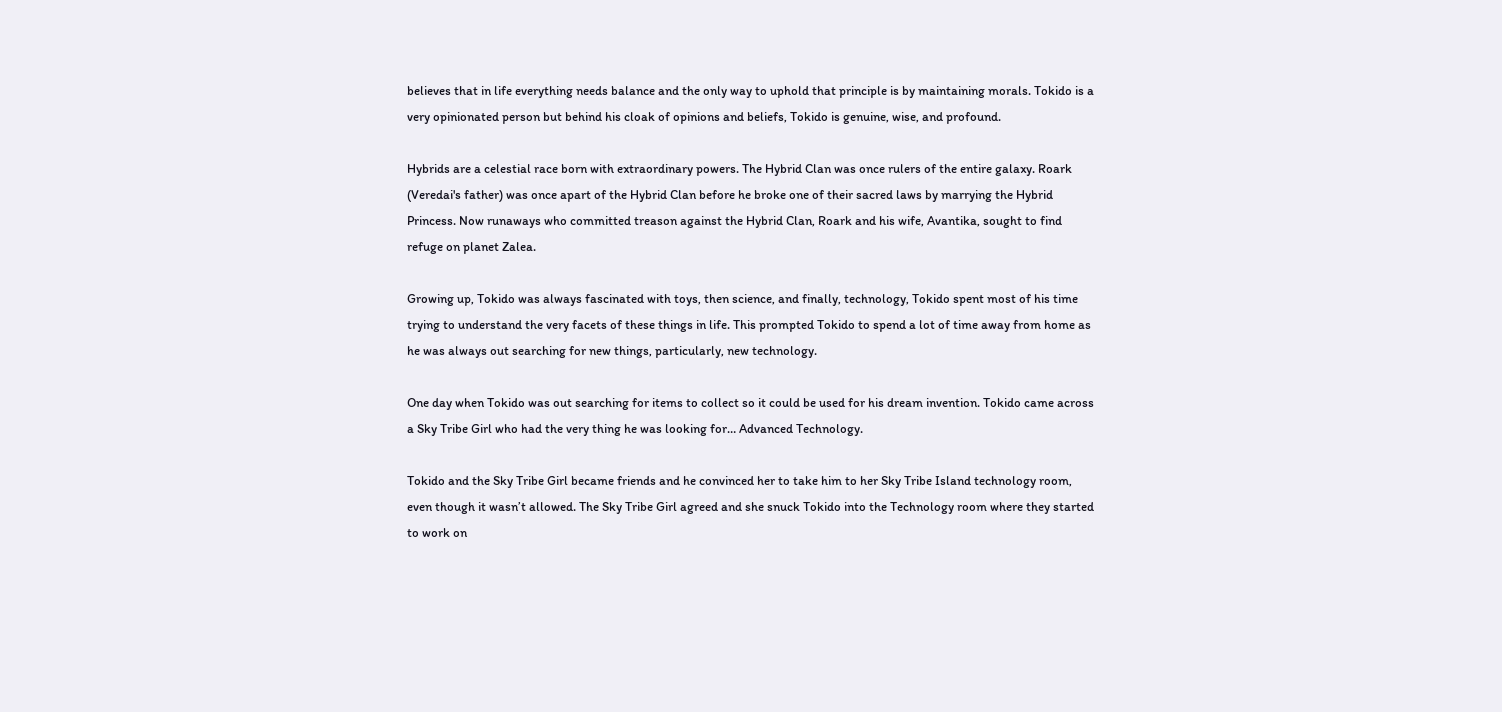believes that in life everything needs balance and the only way to uphold that principle is by maintaining morals. Tokido is a very opinionated person but behind his cloak of opinions and beliefs, Tokido is genuine, wise, and profound.

Hybrids are a celestial race born with extraordinary powers. The Hybrid Clan was once rulers of the entire galaxy. Roark (Veredai's father) was once apart of the Hybrid Clan before he broke one of their sacred laws by marrying the Hybrid Princess. Now runaways who committed treason against the Hybrid Clan, Roark and his wife, Avantika, sought to find refuge on planet Zalea.

Growing up, Tokido was always fascinated with toys, then science, and finally, technology, Tokido spent most of his time trying to understand the very facets of these things in life. This prompted Tokido to spend a lot of time away from home as he was always out searching for new things, particularly, new technology.

One day when Tokido was out searching for items to collect so it could be used for his dream invention. Tokido came across a Sky Tribe Girl who had the very thing he was looking for… Advanced Technology.

Tokido and the Sky Tribe Girl became friends and he convinced her to take him to her Sky Tribe Island technology room, even though it wasn’t allowed. The Sky Tribe Girl agreed and she snuck Tokido into the Technology room where they started to work on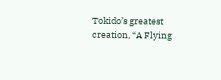Tokido’s greatest creation, “A Flying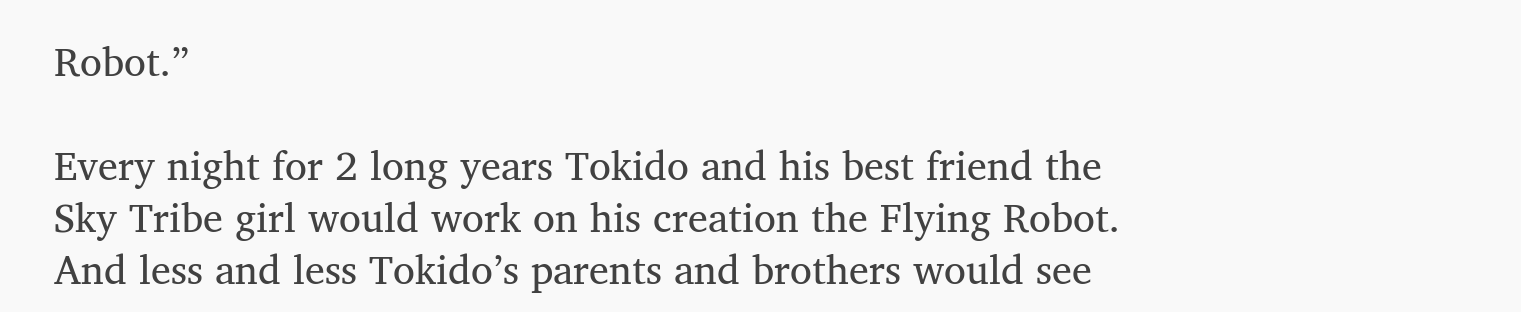Robot.”

Every night for 2 long years Tokido and his best friend the Sky Tribe girl would work on his creation the Flying Robot. And less and less Tokido’s parents and brothers would see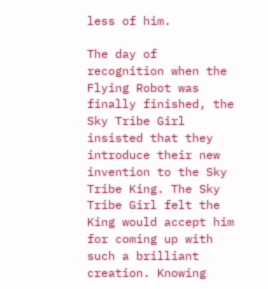less of him.

The day of recognition when the Flying Robot was finally finished, the Sky Tribe Girl insisted that they introduce their new invention to the Sky Tribe King. The Sky Tribe Girl felt the King would accept him for coming up with such a brilliant creation. Knowing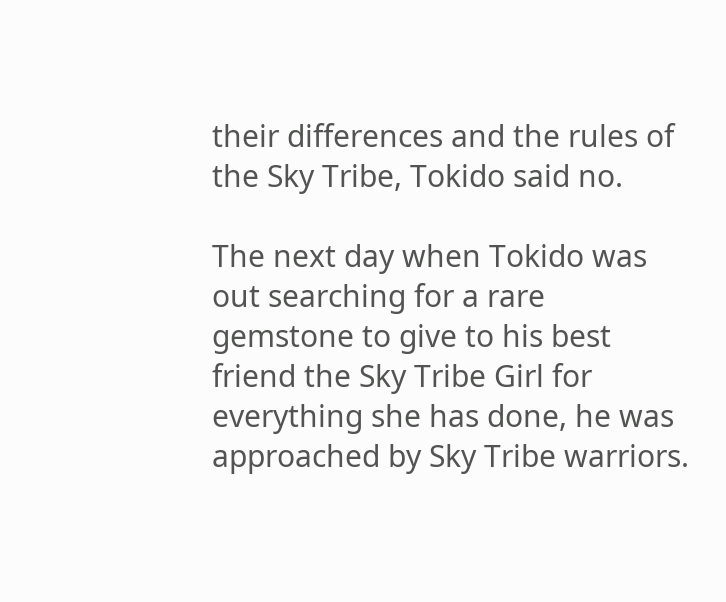their differences and the rules of the Sky Tribe, Tokido said no.

The next day when Tokido was out searching for a rare gemstone to give to his best friend the Sky Tribe Girl for everything she has done, he was approached by Sky Tribe warriors.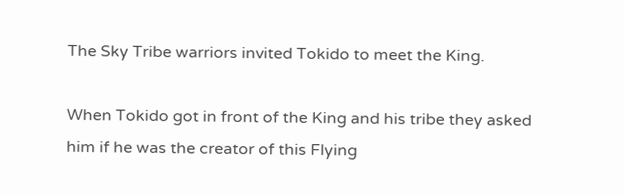The Sky Tribe warriors invited Tokido to meet the King.

When Tokido got in front of the King and his tribe they asked him if he was the creator of this Flying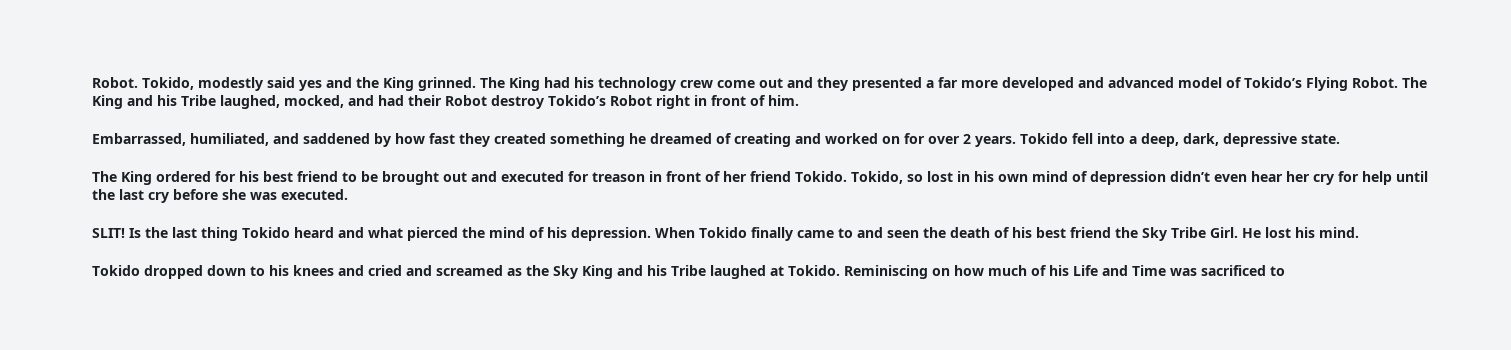Robot. Tokido, modestly said yes and the King grinned. The King had his technology crew come out and they presented a far more developed and advanced model of Tokido’s Flying Robot. The King and his Tribe laughed, mocked, and had their Robot destroy Tokido’s Robot right in front of him.

Embarrassed, humiliated, and saddened by how fast they created something he dreamed of creating and worked on for over 2 years. Tokido fell into a deep, dark, depressive state.

The King ordered for his best friend to be brought out and executed for treason in front of her friend Tokido. Tokido, so lost in his own mind of depression didn’t even hear her cry for help until the last cry before she was executed.

SLIT! Is the last thing Tokido heard and what pierced the mind of his depression. When Tokido finally came to and seen the death of his best friend the Sky Tribe Girl. He lost his mind.

Tokido dropped down to his knees and cried and screamed as the Sky King and his Tribe laughed at Tokido. Reminiscing on how much of his Life and Time was sacrificed to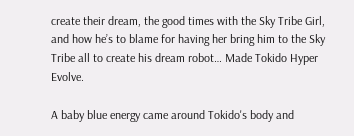create their dream, the good times with the Sky Tribe Girl, and how he’s to blame for having her bring him to the Sky Tribe all to create his dream robot… Made Tokido Hyper Evolve.

A baby blue energy came around Tokido's body and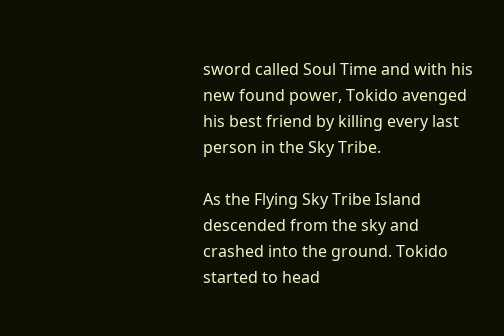sword called Soul Time and with his new found power, Tokido avenged his best friend by killing every last person in the Sky Tribe.

As the Flying Sky Tribe Island descended from the sky and crashed into the ground. Tokido started to head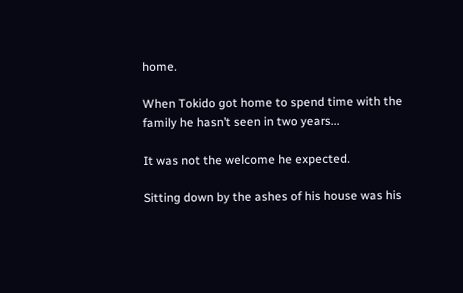home.

When Tokido got home to spend time with the family he hasn’t seen in two years...

It was not the welcome he expected.

Sitting down by the ashes of his house was his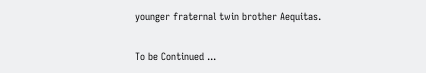younger fraternal twin brother Aequitas.

To be Continued ...